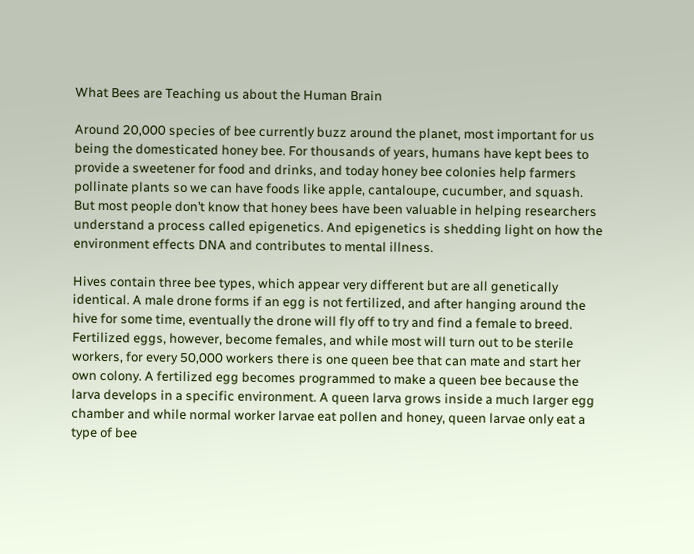What Bees are Teaching us about the Human Brain

Around 20,000 species of bee currently buzz around the planet, most important for us being the domesticated honey bee. For thousands of years, humans have kept bees to provide a sweetener for food and drinks, and today honey bee colonies help farmers pollinate plants so we can have foods like apple, cantaloupe, cucumber, and squash. But most people don’t know that honey bees have been valuable in helping researchers understand a process called epigenetics. And epigenetics is shedding light on how the environment effects DNA and contributes to mental illness.

Hives contain three bee types, which appear very different but are all genetically identical. A male drone forms if an egg is not fertilized, and after hanging around the hive for some time, eventually the drone will fly off to try and find a female to breed. Fertilized eggs, however, become females, and while most will turn out to be sterile workers, for every 50,000 workers there is one queen bee that can mate and start her own colony. A fertilized egg becomes programmed to make a queen bee because the larva develops in a specific environment. A queen larva grows inside a much larger egg chamber and while normal worker larvae eat pollen and honey, queen larvae only eat a type of bee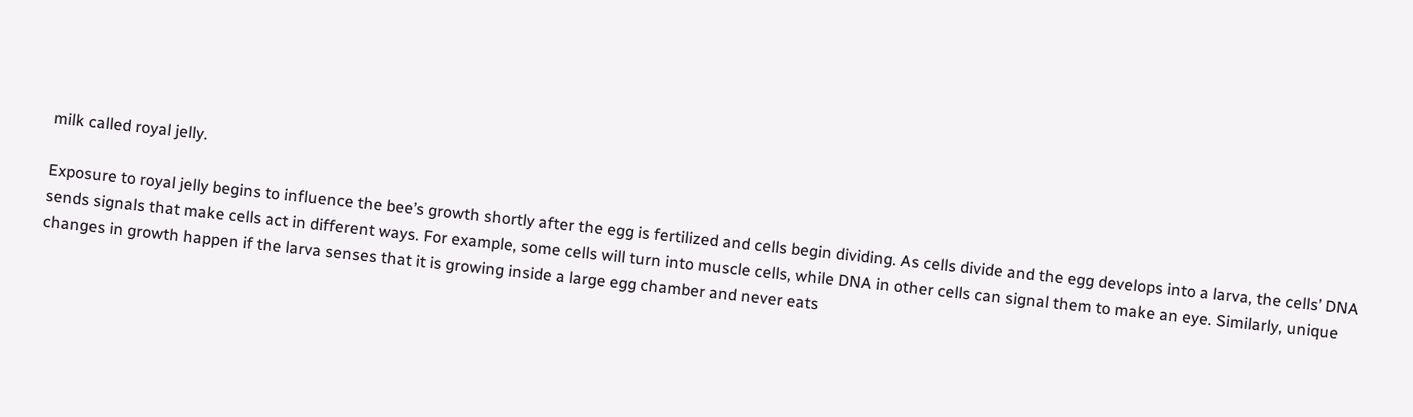milk called royal jelly.

Exposure to royal jelly begins to influence the bee’s growth shortly after the egg is fertilized and cells begin dividing. As cells divide and the egg develops into a larva, the cells’ DNA sends signals that make cells act in different ways. For example, some cells will turn into muscle cells, while DNA in other cells can signal them to make an eye. Similarly, unique changes in growth happen if the larva senses that it is growing inside a large egg chamber and never eats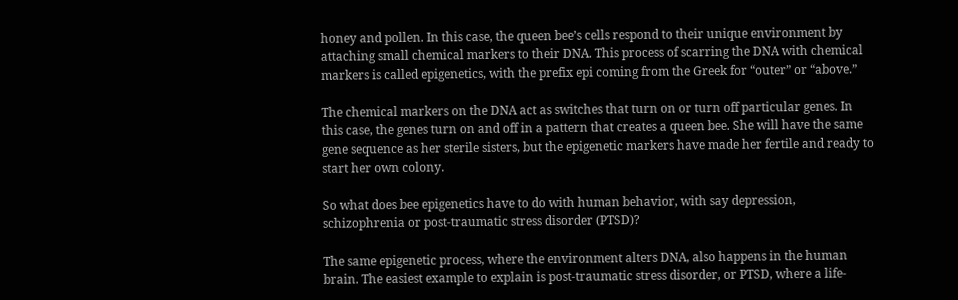honey and pollen. In this case, the queen bee’s cells respond to their unique environment by attaching small chemical markers to their DNA. This process of scarring the DNA with chemical markers is called epigenetics, with the prefix epi coming from the Greek for “outer” or “above.”

The chemical markers on the DNA act as switches that turn on or turn off particular genes. In this case, the genes turn on and off in a pattern that creates a queen bee. She will have the same gene sequence as her sterile sisters, but the epigenetic markers have made her fertile and ready to start her own colony.

So what does bee epigenetics have to do with human behavior, with say depression, schizophrenia or post-traumatic stress disorder (PTSD)?

The same epigenetic process, where the environment alters DNA, also happens in the human brain. The easiest example to explain is post-traumatic stress disorder, or PTSD, where a life-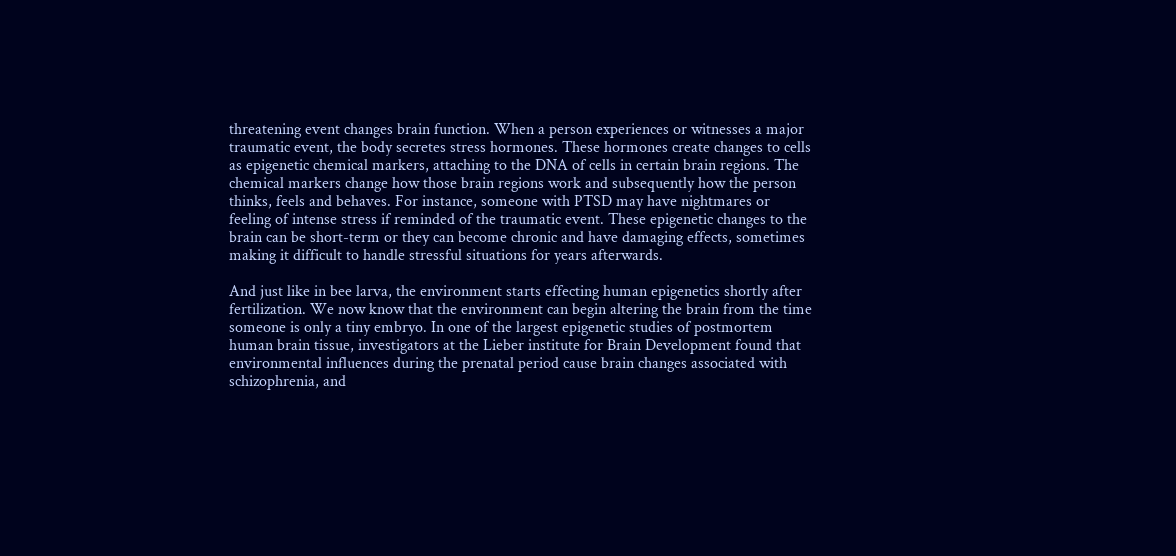threatening event changes brain function. When a person experiences or witnesses a major traumatic event, the body secretes stress hormones. These hormones create changes to cells as epigenetic chemical markers, attaching to the DNA of cells in certain brain regions. The chemical markers change how those brain regions work and subsequently how the person thinks, feels and behaves. For instance, someone with PTSD may have nightmares or feeling of intense stress if reminded of the traumatic event. These epigenetic changes to the brain can be short-term or they can become chronic and have damaging effects, sometimes making it difficult to handle stressful situations for years afterwards.

And just like in bee larva, the environment starts effecting human epigenetics shortly after fertilization. We now know that the environment can begin altering the brain from the time someone is only a tiny embryo. In one of the largest epigenetic studies of postmortem human brain tissue, investigators at the Lieber institute for Brain Development found that environmental influences during the prenatal period cause brain changes associated with schizophrenia, and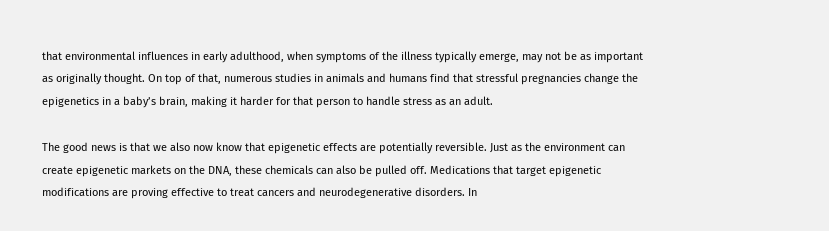that environmental influences in early adulthood, when symptoms of the illness typically emerge, may not be as important as originally thought. On top of that, numerous studies in animals and humans find that stressful pregnancies change the epigenetics in a baby’s brain, making it harder for that person to handle stress as an adult.

The good news is that we also now know that epigenetic effects are potentially reversible. Just as the environment can create epigenetic markets on the DNA, these chemicals can also be pulled off. Medications that target epigenetic modifications are proving effective to treat cancers and neurodegenerative disorders. In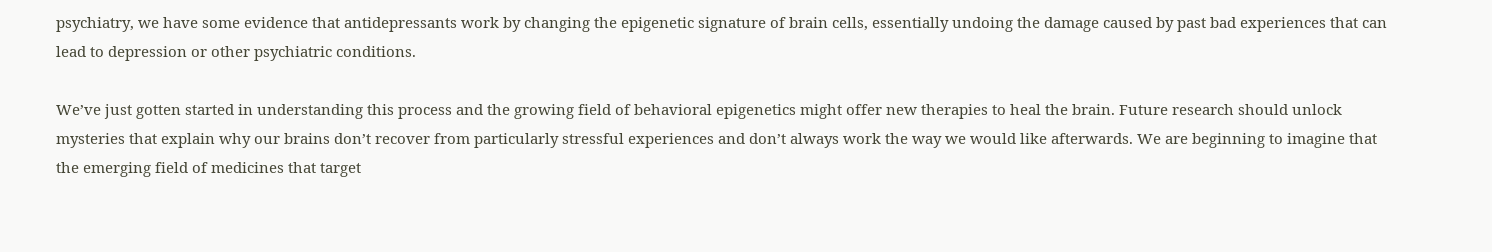psychiatry, we have some evidence that antidepressants work by changing the epigenetic signature of brain cells, essentially undoing the damage caused by past bad experiences that can lead to depression or other psychiatric conditions.

We’ve just gotten started in understanding this process and the growing field of behavioral epigenetics might offer new therapies to heal the brain. Future research should unlock mysteries that explain why our brains don’t recover from particularly stressful experiences and don’t always work the way we would like afterwards. We are beginning to imagine that the emerging field of medicines that target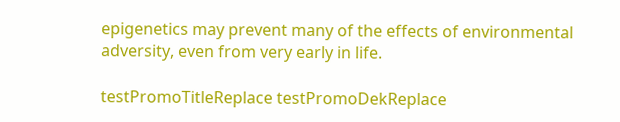epigenetics may prevent many of the effects of environmental adversity, even from very early in life.

testPromoTitleReplace testPromoDekReplace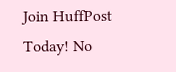Join HuffPost Today! No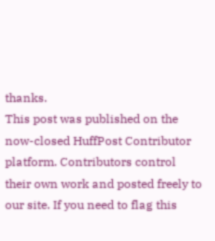thanks.
This post was published on the now-closed HuffPost Contributor platform. Contributors control their own work and posted freely to our site. If you need to flag this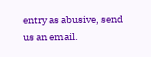entry as abusive, send us an email.